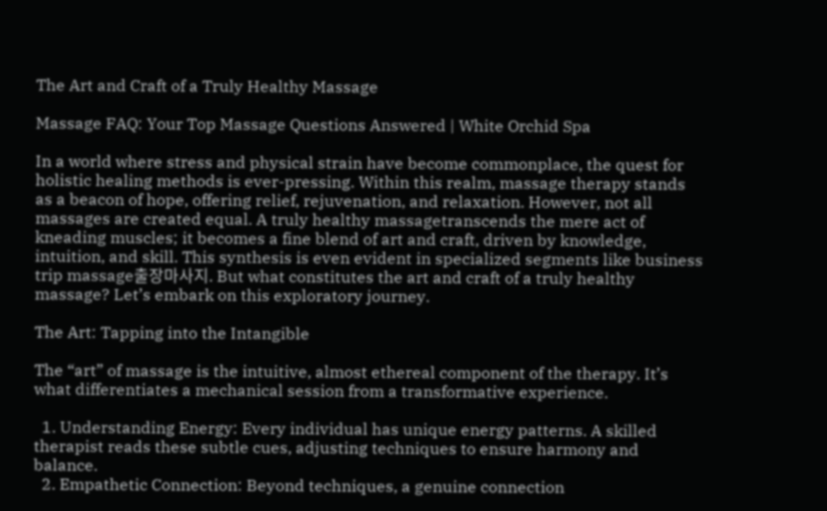The Art and Craft of a Truly Healthy Massage

Massage FAQ: Your Top Massage Questions Answered | White Orchid Spa

In a world where stress and physical strain have become commonplace, the quest for holistic healing methods is ever-pressing. Within this realm, massage therapy stands as a beacon of hope, offering relief, rejuvenation, and relaxation. However, not all massages are created equal. A truly healthy massagetranscends the mere act of kneading muscles; it becomes a fine blend of art and craft, driven by knowledge, intuition, and skill. This synthesis is even evident in specialized segments like business trip massage출장마사지. But what constitutes the art and craft of a truly healthy massage? Let’s embark on this exploratory journey.

The Art: Tapping into the Intangible

The “art” of massage is the intuitive, almost ethereal component of the therapy. It’s what differentiates a mechanical session from a transformative experience.

  1. Understanding Energy: Every individual has unique energy patterns. A skilled therapist reads these subtle cues, adjusting techniques to ensure harmony and balance.
  2. Empathetic Connection: Beyond techniques, a genuine connection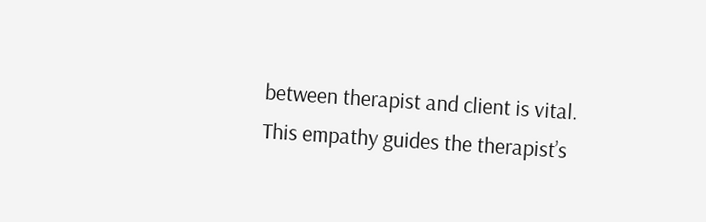between therapist and client is vital. This empathy guides the therapist’s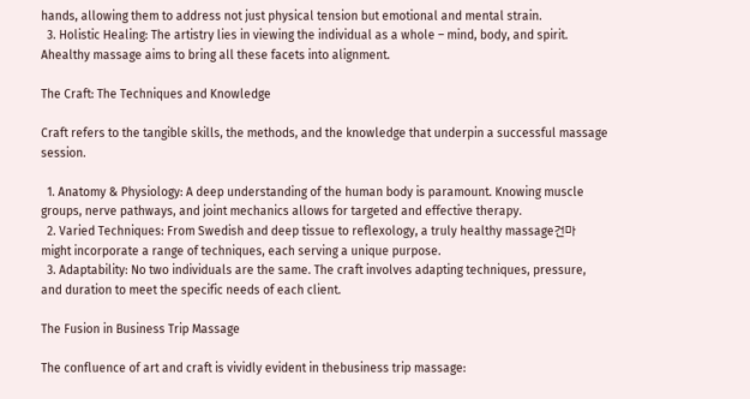hands, allowing them to address not just physical tension but emotional and mental strain.
  3. Holistic Healing: The artistry lies in viewing the individual as a whole – mind, body, and spirit. Ahealthy massage aims to bring all these facets into alignment.

The Craft: The Techniques and Knowledge

Craft refers to the tangible skills, the methods, and the knowledge that underpin a successful massage session.

  1. Anatomy & Physiology: A deep understanding of the human body is paramount. Knowing muscle groups, nerve pathways, and joint mechanics allows for targeted and effective therapy.
  2. Varied Techniques: From Swedish and deep tissue to reflexology, a truly healthy massage건마 might incorporate a range of techniques, each serving a unique purpose.
  3. Adaptability: No two individuals are the same. The craft involves adapting techniques, pressure, and duration to meet the specific needs of each client.

The Fusion in Business Trip Massage

The confluence of art and craft is vividly evident in thebusiness trip massage: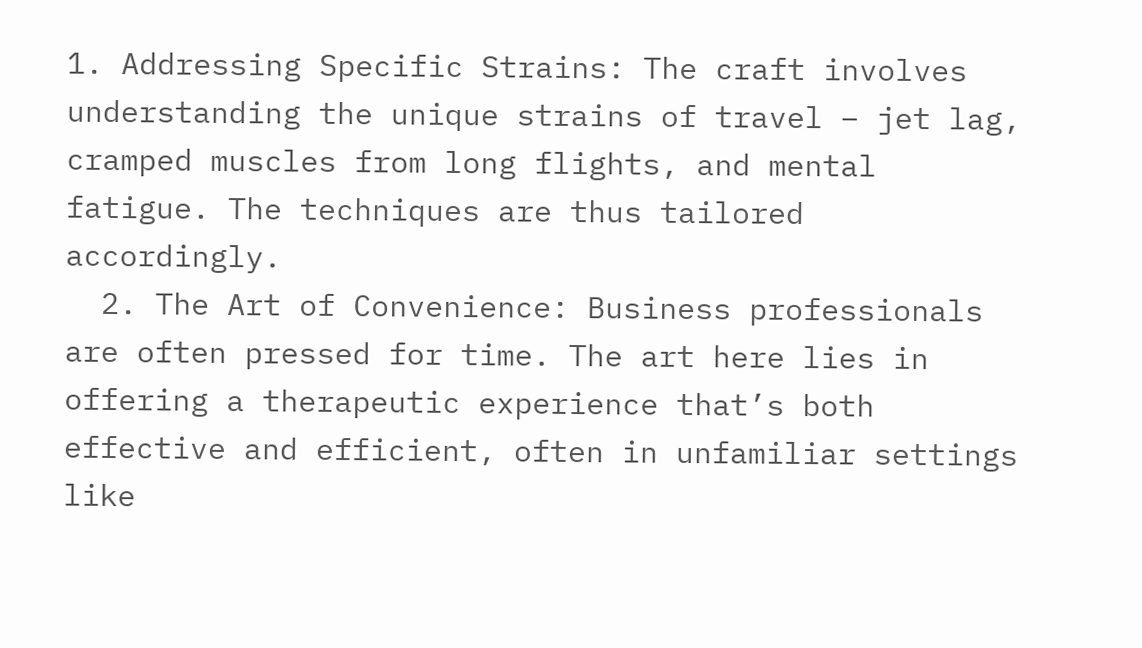1. Addressing Specific Strains: The craft involves understanding the unique strains of travel – jet lag, cramped muscles from long flights, and mental fatigue. The techniques are thus tailored accordingly.
  2. The Art of Convenience: Business professionals are often pressed for time. The art here lies in offering a therapeutic experience that’s both effective and efficient, often in unfamiliar settings like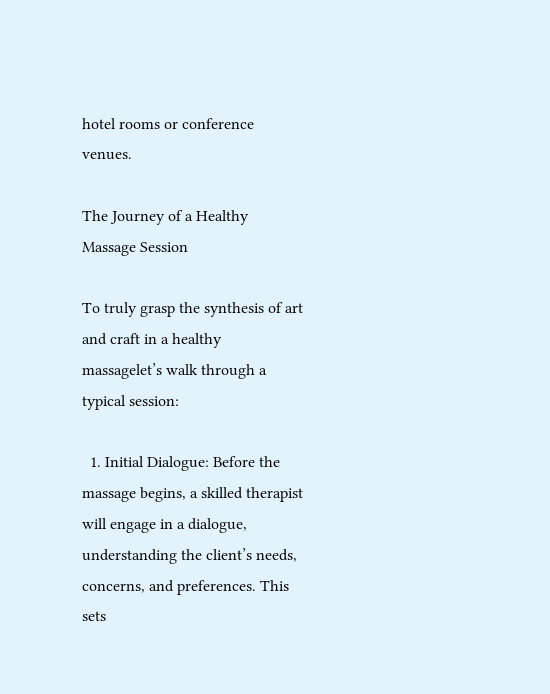hotel rooms or conference venues.

The Journey of a Healthy Massage Session

To truly grasp the synthesis of art and craft in a healthy massagelet’s walk through a typical session:

  1. Initial Dialogue: Before the massage begins, a skilled therapist will engage in a dialogue, understanding the client’s needs, concerns, and preferences. This sets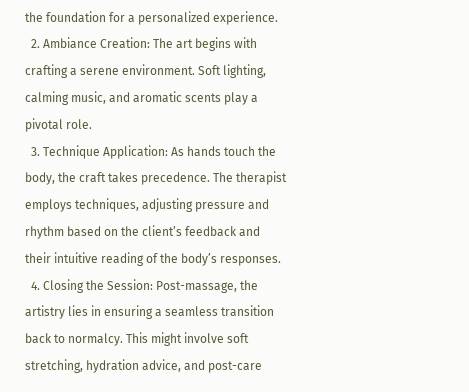the foundation for a personalized experience.
  2. Ambiance Creation: The art begins with crafting a serene environment. Soft lighting, calming music, and aromatic scents play a pivotal role.
  3. Technique Application: As hands touch the body, the craft takes precedence. The therapist employs techniques, adjusting pressure and rhythm based on the client’s feedback and their intuitive reading of the body’s responses.
  4. Closing the Session: Post-massage, the artistry lies in ensuring a seamless transition back to normalcy. This might involve soft stretching, hydration advice, and post-care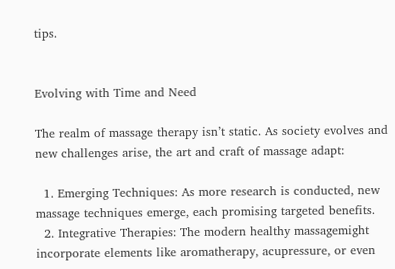tips.


Evolving with Time and Need

The realm of massage therapy isn’t static. As society evolves and new challenges arise, the art and craft of massage adapt:

  1. Emerging Techniques: As more research is conducted, new massage techniques emerge, each promising targeted benefits.
  2. Integrative Therapies: The modern healthy massagemight incorporate elements like aromatherapy, acupressure, or even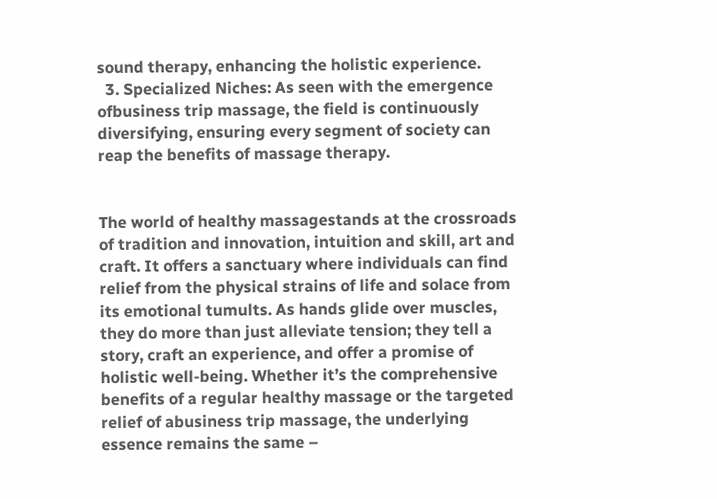sound therapy, enhancing the holistic experience.
  3. Specialized Niches: As seen with the emergence ofbusiness trip massage, the field is continuously diversifying, ensuring every segment of society can reap the benefits of massage therapy.


The world of healthy massagestands at the crossroads of tradition and innovation, intuition and skill, art and craft. It offers a sanctuary where individuals can find relief from the physical strains of life and solace from its emotional tumults. As hands glide over muscles, they do more than just alleviate tension; they tell a story, craft an experience, and offer a promise of holistic well-being. Whether it’s the comprehensive benefits of a regular healthy massage or the targeted relief of abusiness trip massage, the underlying essence remains the same –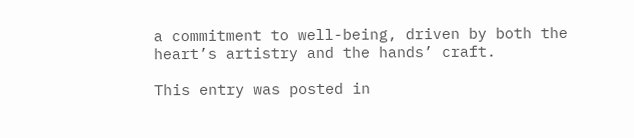a commitment to well-being, driven by both the heart’s artistry and the hands’ craft.

This entry was posted in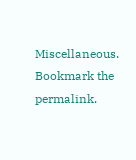Miscellaneous. Bookmark the permalink.